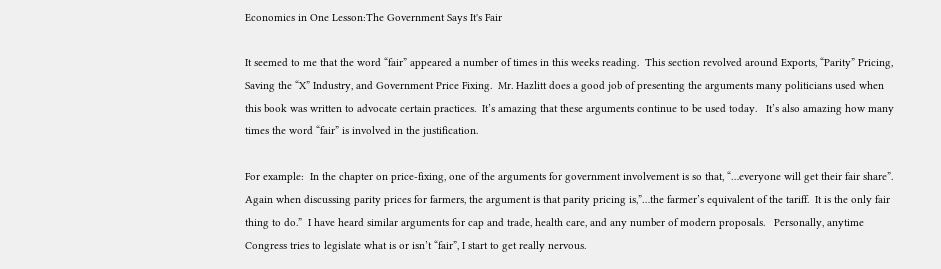Economics in One Lesson:The Government Says It's Fair

It seemed to me that the word “fair” appeared a number of times in this weeks reading.  This section revolved around Exports, “Parity” Pricing, Saving the “X” Industry, and Government Price Fixing.  Mr. Hazlitt does a good job of presenting the arguments many politicians used when this book was written to advocate certain practices.  It’s amazing that these arguments continue to be used today.   It’s also amazing how many times the word “fair” is involved in the justification.

For example:  In the chapter on price-fixing, one of the arguments for government involvement is so that, “…everyone will get their fair share”.  Again when discussing parity prices for farmers, the argument is that parity pricing is,”…the farmer’s equivalent of the tariff.  It is the only fair thing to do.”  I have heard similar arguments for cap and trade, health care, and any number of modern proposals.   Personally, anytime Congress tries to legislate what is or isn’t “fair”, I start to get really nervous.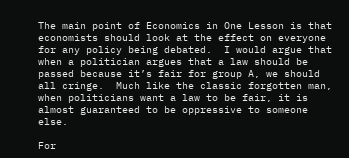The main point of Economics in One Lesson is that economists should look at the effect on everyone for any policy being debated.  I would argue that when a politician argues that a law should be passed because it’s fair for group A, we should all cringe.  Much like the classic forgotten man, when politicians want a law to be fair, it is almost guaranteed to be oppressive to someone else.

For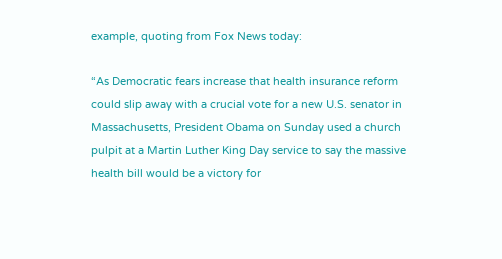example, quoting from Fox News today:

“As Democratic fears increase that health insurance reform could slip away with a crucial vote for a new U.S. senator in Massachusetts, President Obama on Sunday used a church pulpit at a Martin Luther King Day service to say the massive health bill would be a victory for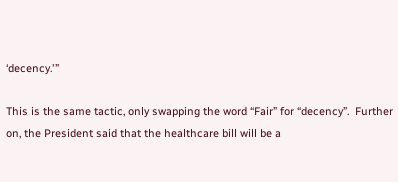‘decency.'”

This is the same tactic, only swapping the word “Fair” for “decency”.  Further on, the President said that the healthcare bill will be a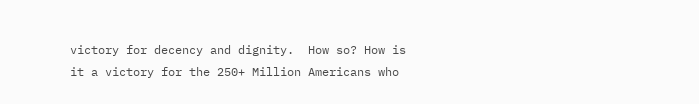victory for decency and dignity.  How so? How is it a victory for the 250+ Million Americans who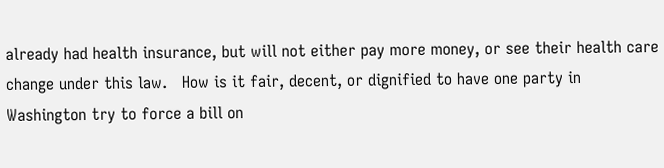already had health insurance, but will not either pay more money, or see their health care change under this law.   How is it fair, decent, or dignified to have one party in Washington try to force a bill on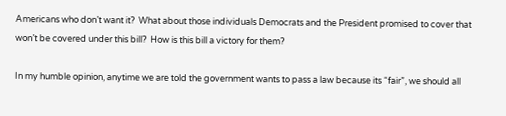Americans who don’t want it?  What about those individuals Democrats and the President promised to cover that won’t be covered under this bill?  How is this bill a victory for them?

In my humble opinion, anytime we are told the government wants to pass a law because its “fair”, we should all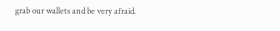grab our wallets and be very afraid.